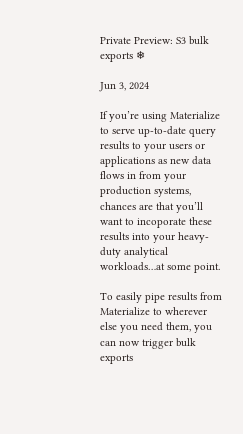Private Preview: S3 bulk exports ❄

Jun 3, 2024

If you’re using Materialize to serve up-to-date query results to your users or applications as new data flows in from your production systems, chances are that you’ll want to incoporate these results into your heavy-duty analytical workloads…at some point.

To easily pipe results from Materialize to wherever else you need them, you can now trigger bulk exports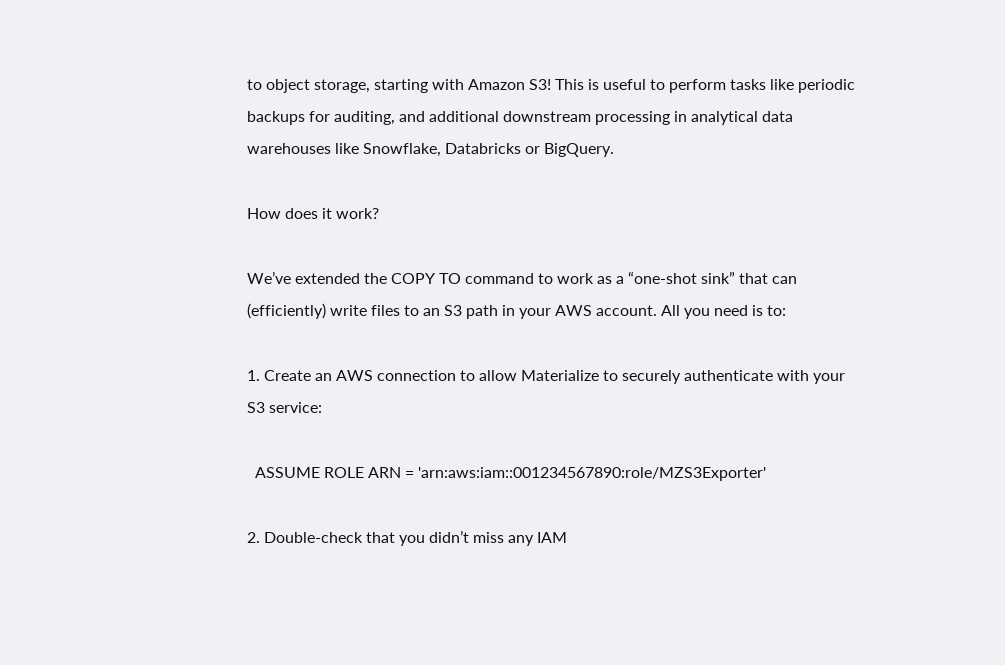to object storage, starting with Amazon S3! This is useful to perform tasks like periodic backups for auditing, and additional downstream processing in analytical data warehouses like Snowflake, Databricks or BigQuery.

How does it work?

We’ve extended the COPY TO command to work as a “one-shot sink” that can (efficiently) write files to an S3 path in your AWS account. All you need is to:

1. Create an AWS connection to allow Materialize to securely authenticate with your S3 service:

  ASSUME ROLE ARN = 'arn:aws:iam::001234567890:role/MZS3Exporter'

2. Double-check that you didn’t miss any IAM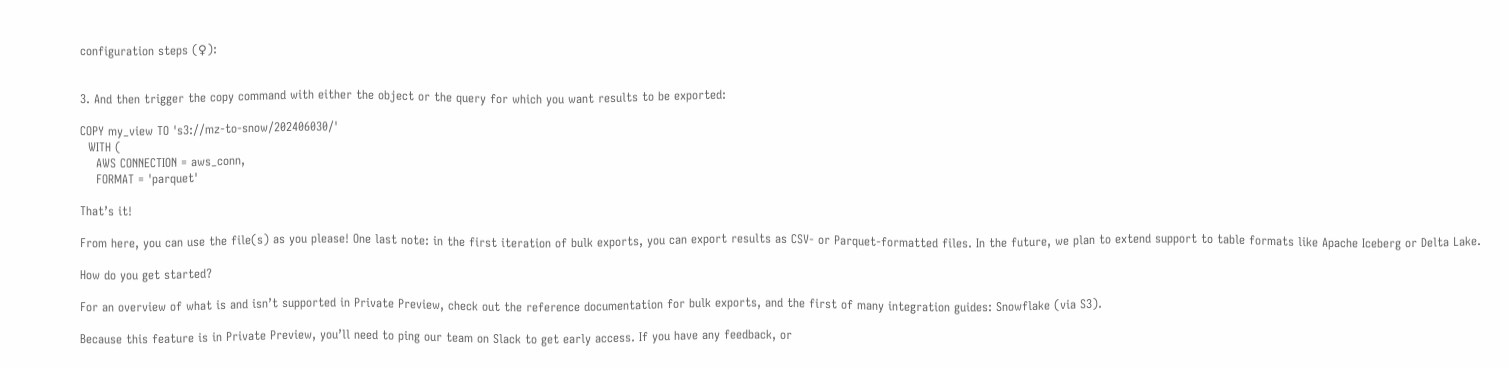configuration steps (♀):


3. And then trigger the copy command with either the object or the query for which you want results to be exported:

COPY my_view TO 's3://mz-to-snow/202406030/'
  WITH (
    AWS CONNECTION = aws_conn,
    FORMAT = 'parquet'

That’s it!

From here, you can use the file(s) as you please! One last note: in the first iteration of bulk exports, you can export results as CSV- or Parquet-formatted files. In the future, we plan to extend support to table formats like Apache Iceberg or Delta Lake.

How do you get started?

For an overview of what is and isn’t supported in Private Preview, check out the reference documentation for bulk exports, and the first of many integration guides: Snowflake (via S3).

Because this feature is in Private Preview, you’ll need to ping our team on Slack to get early access. If you have any feedback, or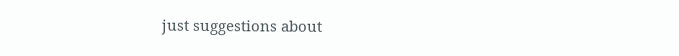just suggestions about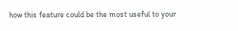how this feature could be the most useful to your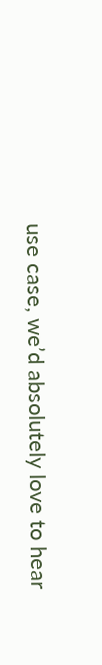use case, we’d absolutely love to hear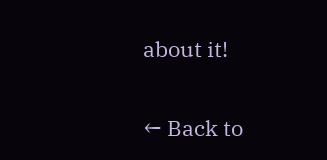about it!

← Back to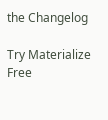the Changelog

Try Materialize Free